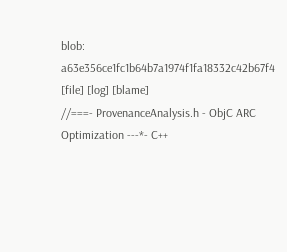blob: a63e356ce1fc1b64b7a1974f1fa18332c42b67f4 [file] [log] [blame]
//===- ProvenanceAnalysis.h - ObjC ARC Optimization ---*- C++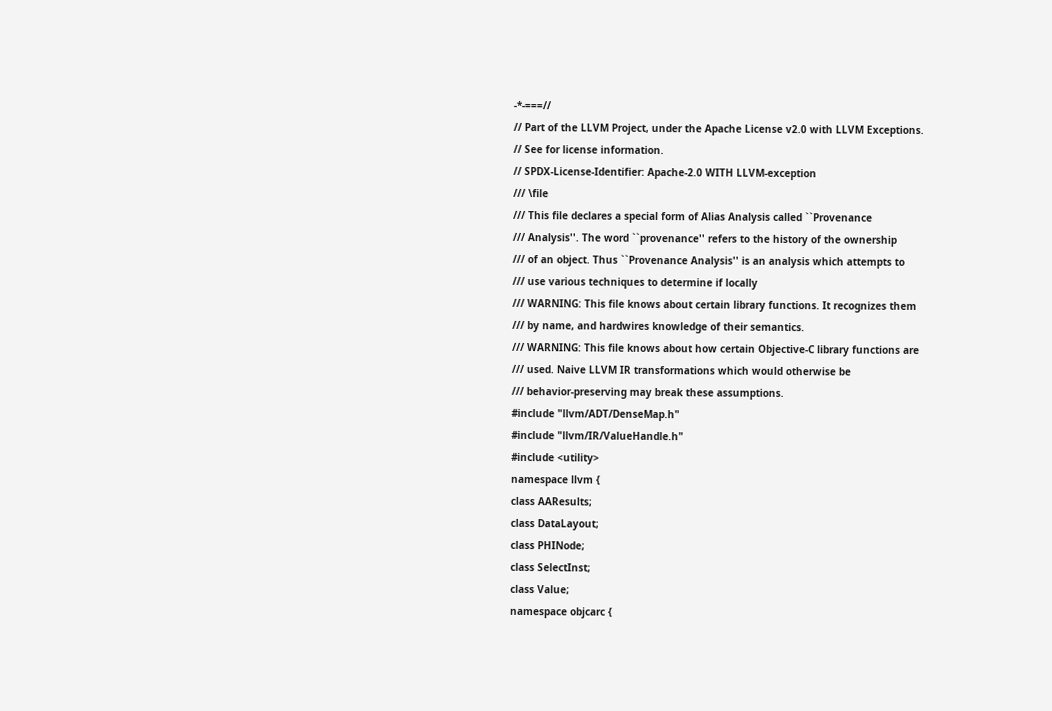-*-===//
// Part of the LLVM Project, under the Apache License v2.0 with LLVM Exceptions.
// See for license information.
// SPDX-License-Identifier: Apache-2.0 WITH LLVM-exception
/// \file
/// This file declares a special form of Alias Analysis called ``Provenance
/// Analysis''. The word ``provenance'' refers to the history of the ownership
/// of an object. Thus ``Provenance Analysis'' is an analysis which attempts to
/// use various techniques to determine if locally
/// WARNING: This file knows about certain library functions. It recognizes them
/// by name, and hardwires knowledge of their semantics.
/// WARNING: This file knows about how certain Objective-C library functions are
/// used. Naive LLVM IR transformations which would otherwise be
/// behavior-preserving may break these assumptions.
#include "llvm/ADT/DenseMap.h"
#include "llvm/IR/ValueHandle.h"
#include <utility>
namespace llvm {
class AAResults;
class DataLayout;
class PHINode;
class SelectInst;
class Value;
namespace objcarc {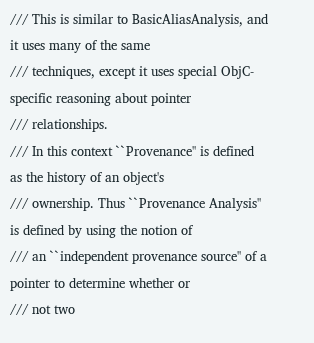/// This is similar to BasicAliasAnalysis, and it uses many of the same
/// techniques, except it uses special ObjC-specific reasoning about pointer
/// relationships.
/// In this context ``Provenance'' is defined as the history of an object's
/// ownership. Thus ``Provenance Analysis'' is defined by using the notion of
/// an ``independent provenance source'' of a pointer to determine whether or
/// not two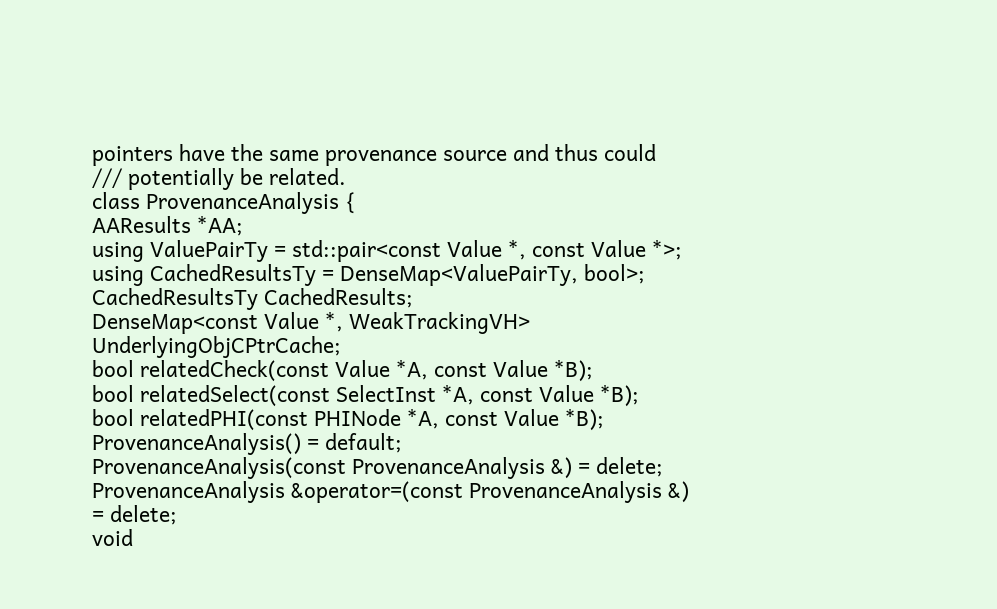pointers have the same provenance source and thus could
/// potentially be related.
class ProvenanceAnalysis {
AAResults *AA;
using ValuePairTy = std::pair<const Value *, const Value *>;
using CachedResultsTy = DenseMap<ValuePairTy, bool>;
CachedResultsTy CachedResults;
DenseMap<const Value *, WeakTrackingVH> UnderlyingObjCPtrCache;
bool relatedCheck(const Value *A, const Value *B);
bool relatedSelect(const SelectInst *A, const Value *B);
bool relatedPHI(const PHINode *A, const Value *B);
ProvenanceAnalysis() = default;
ProvenanceAnalysis(const ProvenanceAnalysis &) = delete;
ProvenanceAnalysis &operator=(const ProvenanceAnalysis &) = delete;
void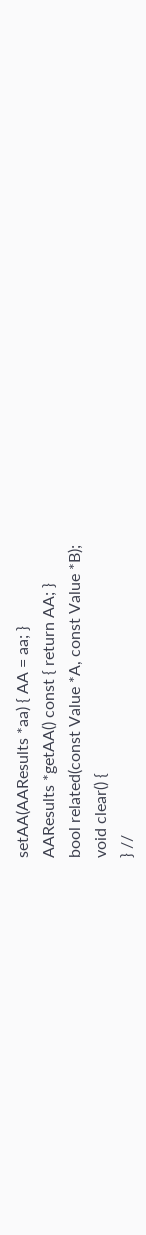setAA(AAResults *aa) { AA = aa; }
AAResults *getAA() const { return AA; }
bool related(const Value *A, const Value *B);
void clear() {
} //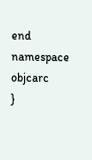end namespace objcarc
}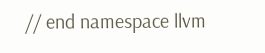// end namespace llvm